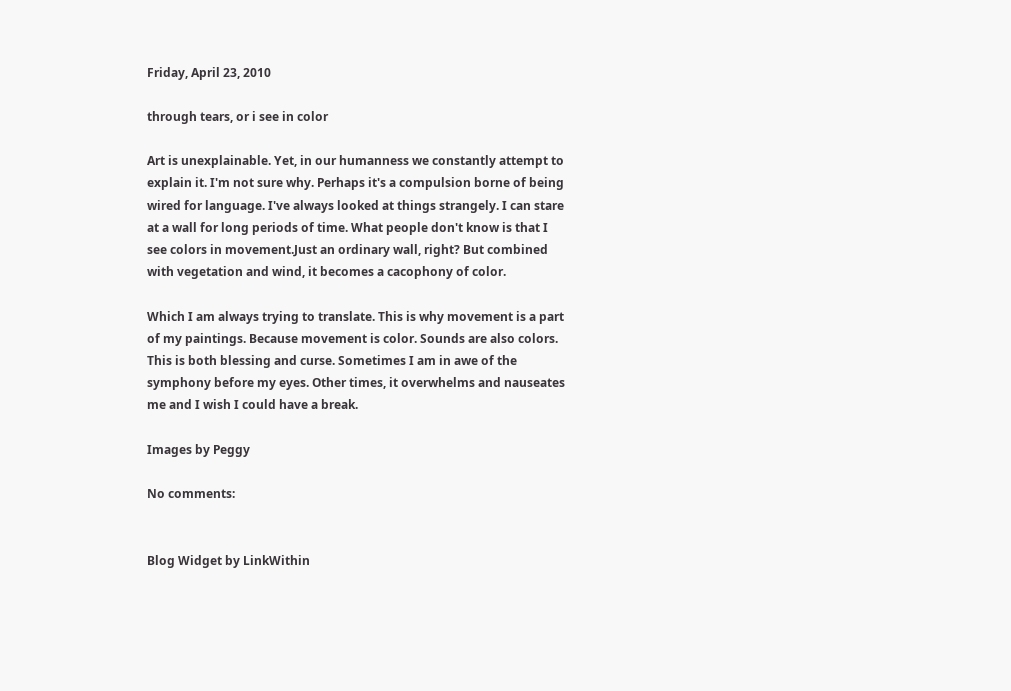Friday, April 23, 2010

through tears, or i see in color

Art is unexplainable. Yet, in our humanness we constantly attempt to explain it. I'm not sure why. Perhaps it's a compulsion borne of being wired for language. I've always looked at things strangely. I can stare at a wall for long periods of time. What people don't know is that I see colors in movement.Just an ordinary wall, right? But combined with vegetation and wind, it becomes a cacophony of color.

Which I am always trying to translate. This is why movement is a part of my paintings. Because movement is color. Sounds are also colors. This is both blessing and curse. Sometimes I am in awe of the symphony before my eyes. Other times, it overwhelms and nauseates me and I wish I could have a break.

Images by Peggy

No comments:


Blog Widget by LinkWithin